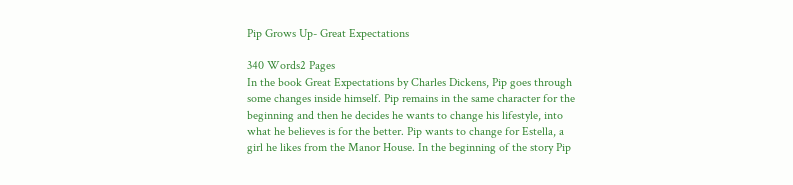Pip Grows Up- Great Expectations

340 Words2 Pages
In the book Great Expectations by Charles Dickens, Pip goes through some changes inside himself. Pip remains in the same character for the beginning and then he decides he wants to change his lifestyle, into what he believes is for the better. Pip wants to change for Estella, a girl he likes from the Manor House. In the beginning of the story Pip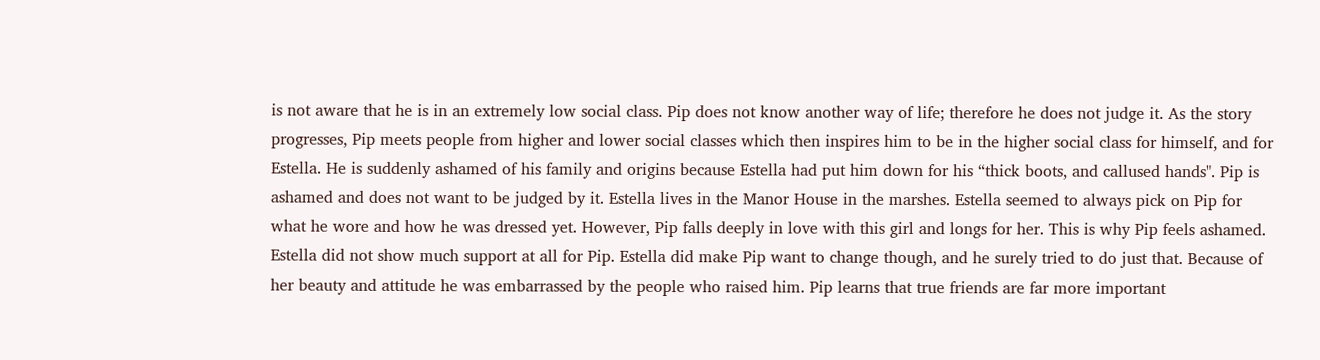is not aware that he is in an extremely low social class. Pip does not know another way of life; therefore he does not judge it. As the story progresses, Pip meets people from higher and lower social classes which then inspires him to be in the higher social class for himself, and for Estella. He is suddenly ashamed of his family and origins because Estella had put him down for his “thick boots, and callused hands". Pip is ashamed and does not want to be judged by it. Estella lives in the Manor House in the marshes. Estella seemed to always pick on Pip for what he wore and how he was dressed yet. However, Pip falls deeply in love with this girl and longs for her. This is why Pip feels ashamed. Estella did not show much support at all for Pip. Estella did make Pip want to change though, and he surely tried to do just that. Because of her beauty and attitude he was embarrassed by the people who raised him. Pip learns that true friends are far more important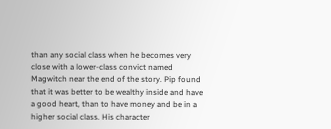than any social class when he becomes very close with a lower-class convict named Magwitch near the end of the story. Pip found that it was better to be wealthy inside and have a good heart, than to have money and be in a higher social class. His character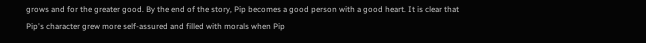grows and for the greater good. By the end of the story, Pip becomes a good person with a good heart. It is clear that Pip's character grew more self-assured and filled with morals when Pip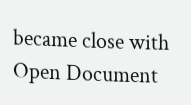became close with
Open Document